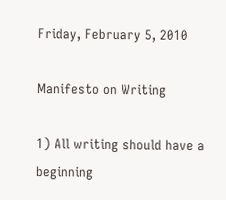Friday, February 5, 2010

Manifesto on Writing

1) All writing should have a beginning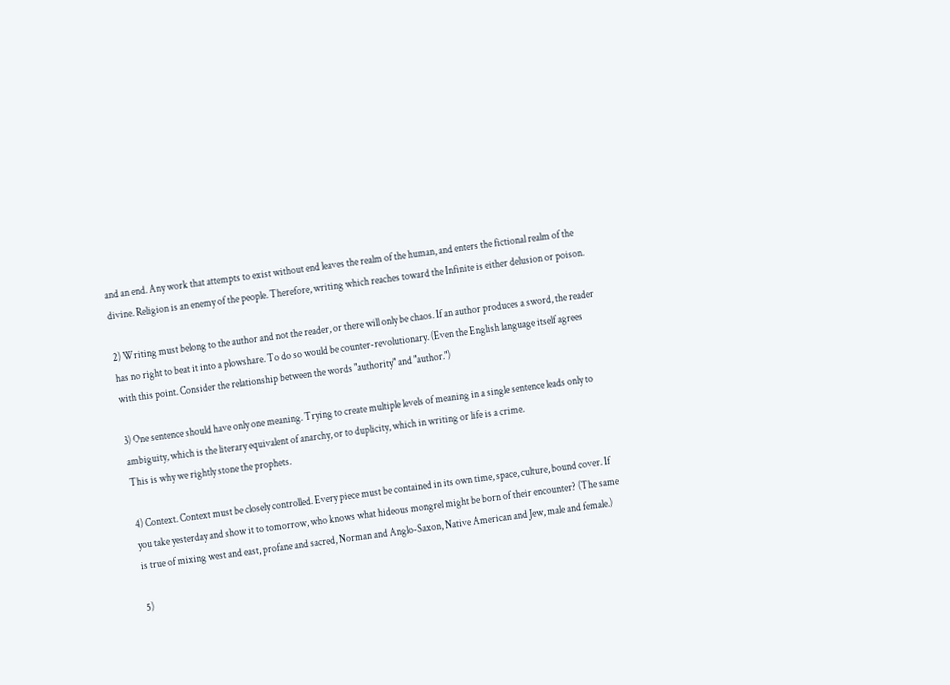and an end. Any work that attempts to exist without end leaves the realm of the human, and enters the fictional realm of the divine. Religion is an enemy of the people. Therefore, writing which reaches toward the Infinite is either delusion or poison.

2) Writing must belong to the author and not the reader, or there will only be chaos. If an author produces a sword, the reader has no right to beat it into a plowshare. To do so would be counter-revolutionary. (Even the English language itself agrees with this point. Consider the relationship between the words "authority" and "author.")

3) One sentence should have only one meaning. Trying to create multiple levels of meaning in a single sentence leads only to ambiguity, which is the literary equivalent of anarchy, or to duplicity, which in writing or life is a crime.
This is why we rightly stone the prophets.

4) Context. Context must be closely controlled. Every piece must be contained in its own time, space, culture, bound cover. If you take yesterday and show it to tomorrow, who knows what hideous mongrel might be born of their encounter? (The same is true of mixing west and east, profane and sacred, Norman and Anglo-Saxon, Native American and Jew, male and female.)

5)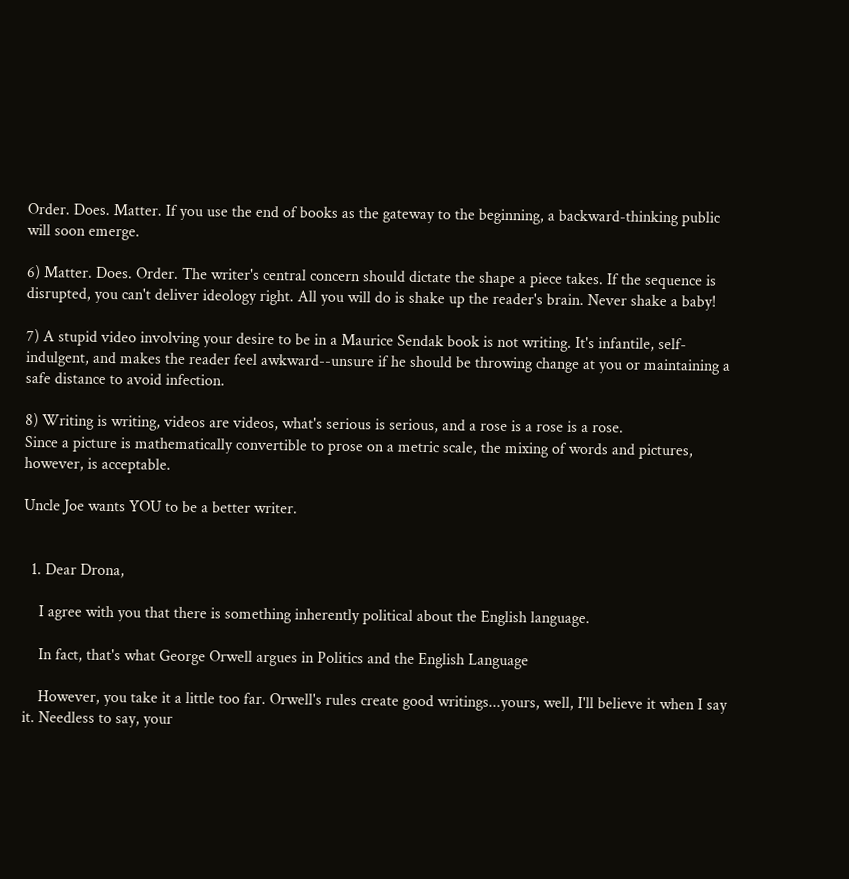Order. Does. Matter. If you use the end of books as the gateway to the beginning, a backward-thinking public will soon emerge.

6) Matter. Does. Order. The writer's central concern should dictate the shape a piece takes. If the sequence is disrupted, you can't deliver ideology right. All you will do is shake up the reader's brain. Never shake a baby!

7) A stupid video involving your desire to be in a Maurice Sendak book is not writing. It's infantile, self-indulgent, and makes the reader feel awkward--unsure if he should be throwing change at you or maintaining a safe distance to avoid infection.

8) Writing is writing, videos are videos, what's serious is serious, and a rose is a rose is a rose.
Since a picture is mathematically convertible to prose on a metric scale, the mixing of words and pictures, however, is acceptable.

Uncle Joe wants YOU to be a better writer.


  1. Dear Drona,

    I agree with you that there is something inherently political about the English language.

    In fact, that's what George Orwell argues in Politics and the English Language

    However, you take it a little too far. Orwell's rules create good writings...yours, well, I'll believe it when I say it. Needless to say, your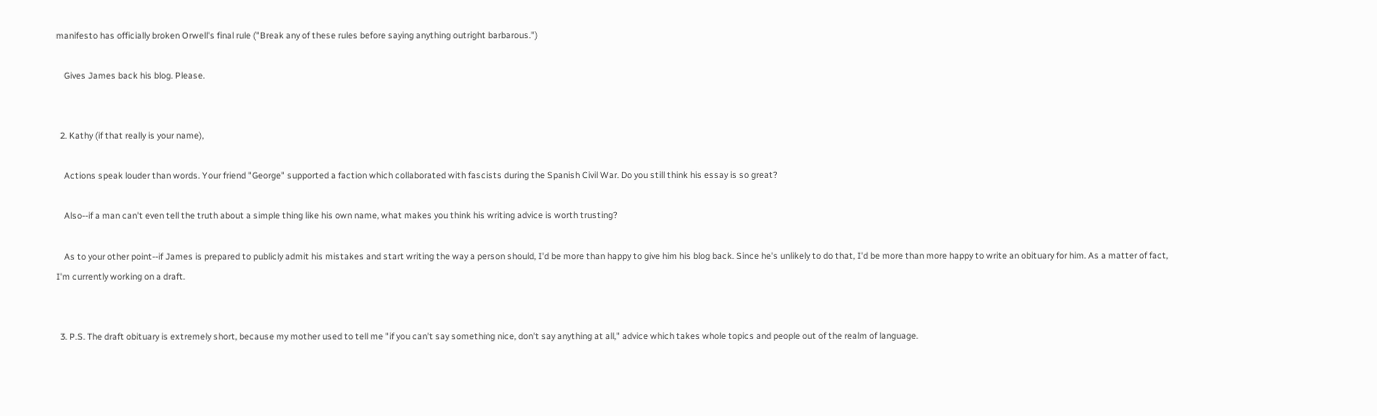manifesto has officially broken Orwell's final rule ("Break any of these rules before saying anything outright barbarous.")

    Gives James back his blog. Please.


  2. Kathy (if that really is your name),

    Actions speak louder than words. Your friend "George" supported a faction which collaborated with fascists during the Spanish Civil War. Do you still think his essay is so great?

    Also--if a man can't even tell the truth about a simple thing like his own name, what makes you think his writing advice is worth trusting?

    As to your other point--if James is prepared to publicly admit his mistakes and start writing the way a person should, I'd be more than happy to give him his blog back. Since he's unlikely to do that, I'd be more than more happy to write an obituary for him. As a matter of fact, I'm currently working on a draft.


  3. P.S. The draft obituary is extremely short, because my mother used to tell me "if you can't say something nice, don't say anything at all," advice which takes whole topics and people out of the realm of language.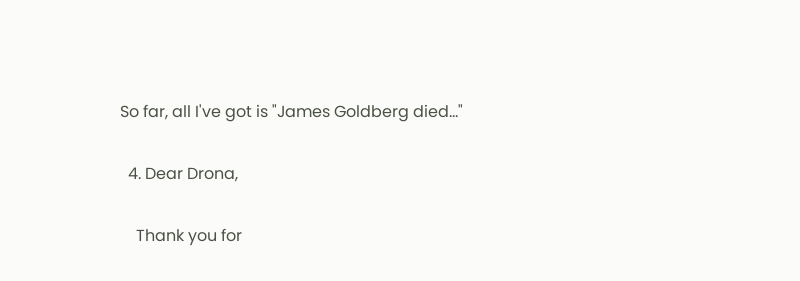So far, all I've got is "James Goldberg died..."

  4. Dear Drona,

    Thank you for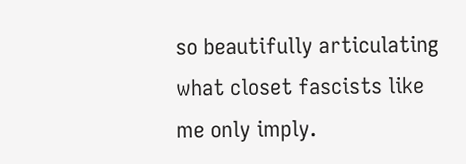so beautifully articulating what closet fascists like me only imply.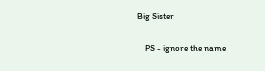Big Sister

    PS - ignore the name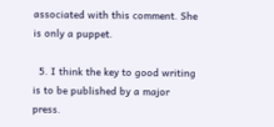associated with this comment. She is only a puppet.

  5. I think the key to good writing is to be published by a major press.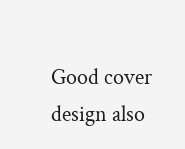Good cover design also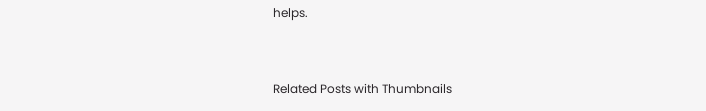helps.


Related Posts with Thumbnails